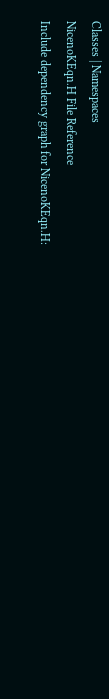Classes | Namespaces
NicenoKEqn.H File Reference
Include dependency graph for NicenoKEqn.H: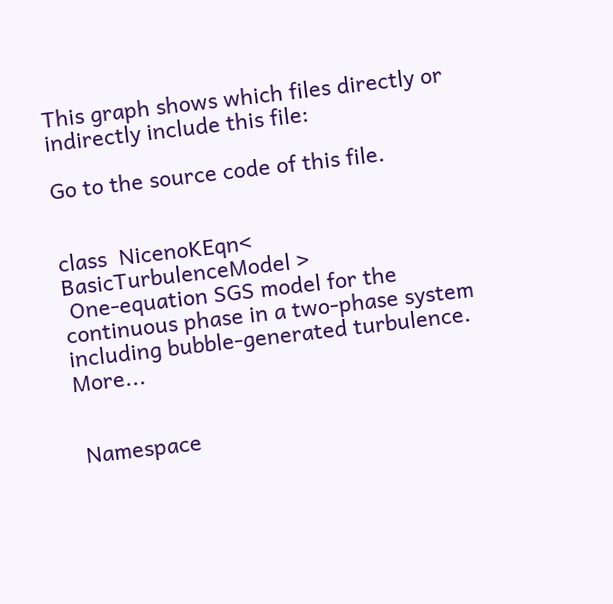This graph shows which files directly or indirectly include this file:

Go to the source code of this file.


class  NicenoKEqn< BasicTurbulenceModel >
 One-equation SGS model for the continuous phase in a two-phase system including bubble-generated turbulence. More...


 Namespace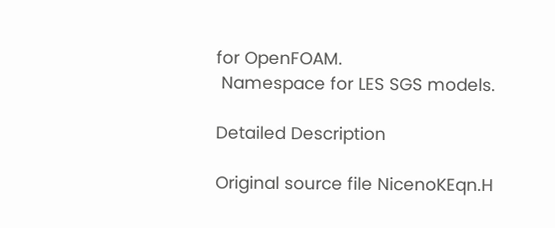for OpenFOAM.
 Namespace for LES SGS models.

Detailed Description

Original source file NicenoKEqn.H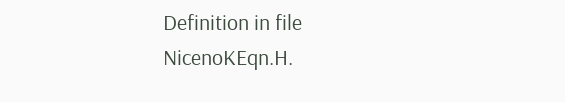Definition in file NicenoKEqn.H.